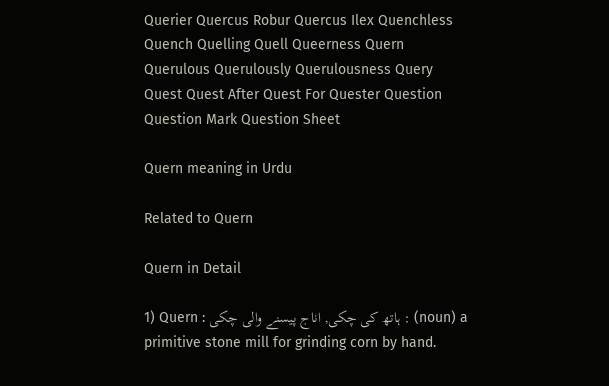Querier Quercus Robur Quercus Ilex Quenchless Quench Quelling Quell Queerness Quern Querulous Querulously Querulousness Query Quest Quest After Quest For Quester Question Question Mark Question Sheet

Quern meaning in Urdu

Related to Quern

Quern in Detail

1) Quern : ہاتھ کی چکی, اناج پیسنے والی چکی : (noun) a primitive stone mill for grinding corn by hand.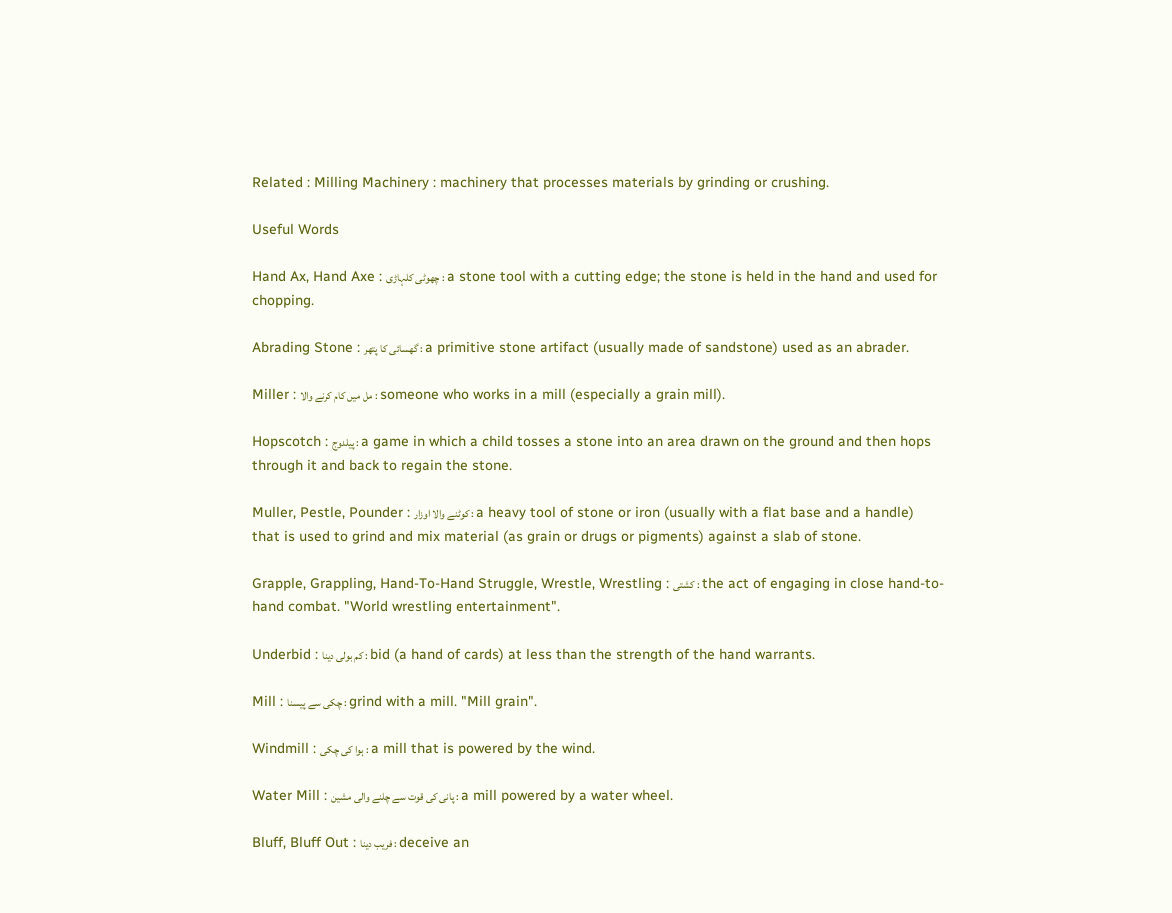Related : Milling Machinery : machinery that processes materials by grinding or crushing.

Useful Words

Hand Ax, Hand Axe : چھوٹی کلہاڑی : a stone tool with a cutting edge; the stone is held in the hand and used for chopping.

Abrading Stone : گھسائی کا پتھر : a primitive stone artifact (usually made of sandstone) used as an abrader.

Miller : مل میں کام کرنے والا : someone who works in a mill (especially a grain mill).

Hopscotch : پیلدوج : a game in which a child tosses a stone into an area drawn on the ground and then hops through it and back to regain the stone.

Muller, Pestle, Pounder : کوٹنے والا اوزار : a heavy tool of stone or iron (usually with a flat base and a handle) that is used to grind and mix material (as grain or drugs or pigments) against a slab of stone.

Grapple, Grappling, Hand-To-Hand Struggle, Wrestle, Wrestling : کشتی : the act of engaging in close hand-to-hand combat. "World wrestling entertainment".

Underbid : کم بولی دینا : bid (a hand of cards) at less than the strength of the hand warrants.

Mill : چکی سے پیسنا : grind with a mill. "Mill grain".

Windmill : ہوا کی چکی : a mill that is powered by the wind.

Water Mill : پانی کی قوت سے چلنے والی مشین : a mill powered by a water wheel.

Bluff, Bluff Out : فریب دینا : deceive an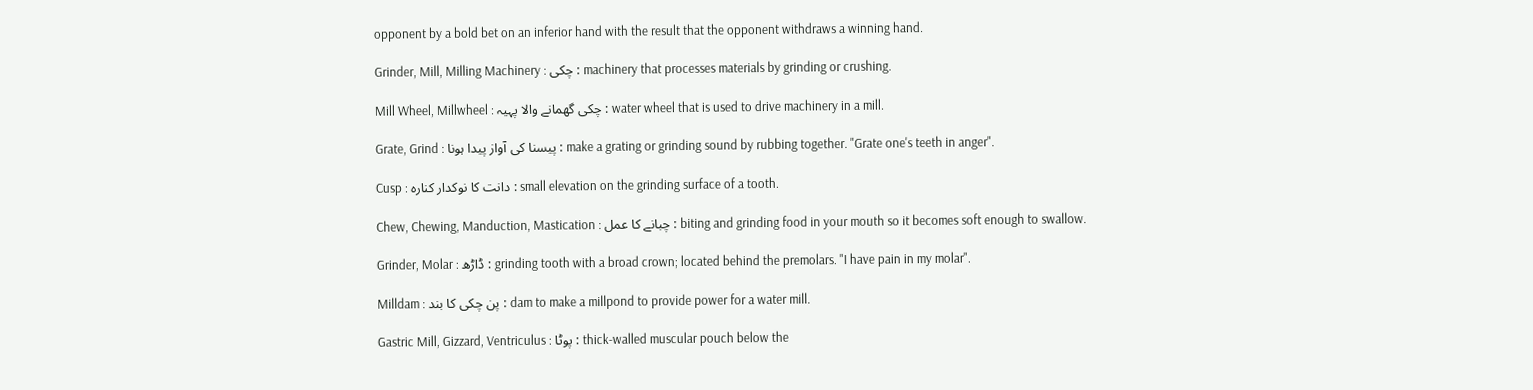opponent by a bold bet on an inferior hand with the result that the opponent withdraws a winning hand.

Grinder, Mill, Milling Machinery : چکی : machinery that processes materials by grinding or crushing.

Mill Wheel, Millwheel : چکی گھمانے والا پہیہ : water wheel that is used to drive machinery in a mill.

Grate, Grind : پیسنا کی آواز پیدا ہونا : make a grating or grinding sound by rubbing together. "Grate one's teeth in anger".

Cusp : دانت کا نوکدار کنارہ : small elevation on the grinding surface of a tooth.

Chew, Chewing, Manduction, Mastication : چبانے کا عمل : biting and grinding food in your mouth so it becomes soft enough to swallow.

Grinder, Molar : ڈاڑھ : grinding tooth with a broad crown; located behind the premolars. "I have pain in my molar".

Milldam : پن چکی کا بند : dam to make a millpond to provide power for a water mill.

Gastric Mill, Gizzard, Ventriculus : پوٹا : thick-walled muscular pouch below the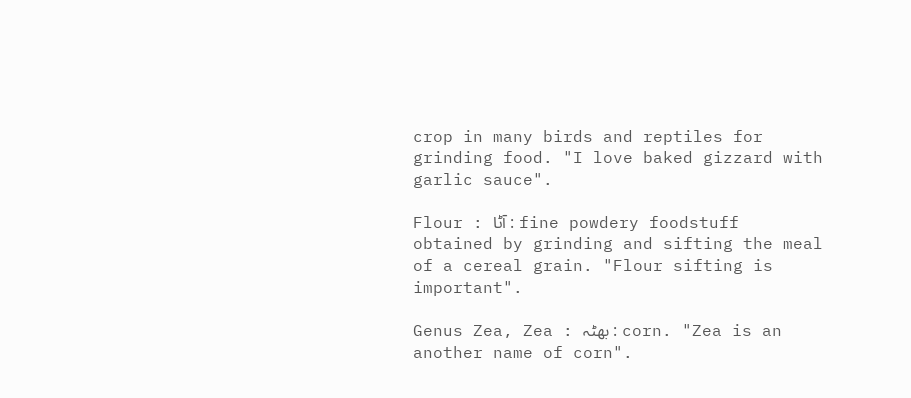crop in many birds and reptiles for grinding food. "I love baked gizzard with garlic sauce".

Flour : آٹا : fine powdery foodstuff obtained by grinding and sifting the meal of a cereal grain. "Flour sifting is important".

Genus Zea, Zea : بھٹہ : corn. "Zea is an another name of corn".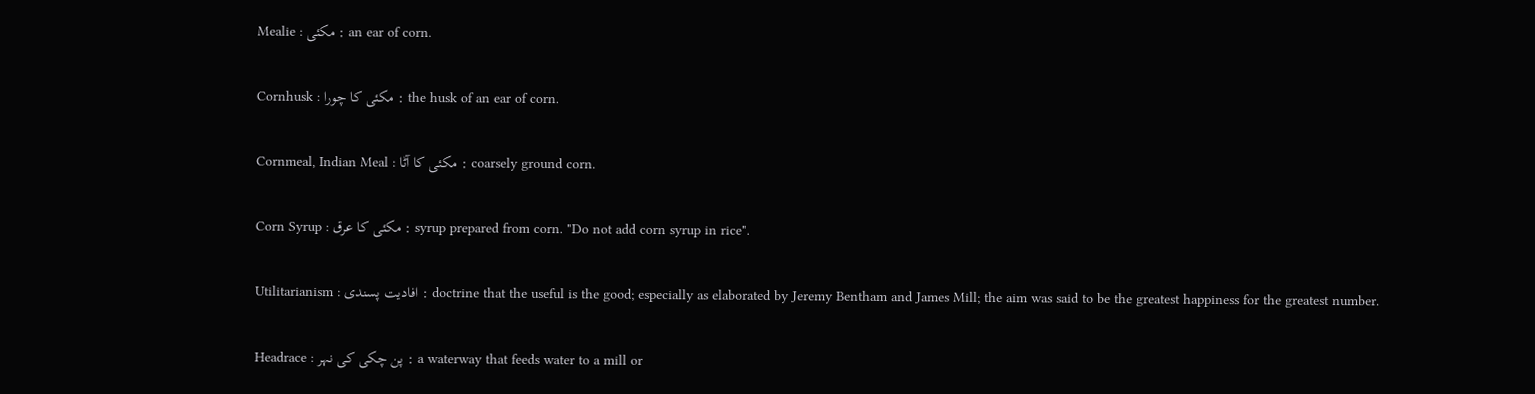Mealie : مکئی : an ear of corn.

Cornhusk : مکئی کا چورا : the husk of an ear of corn.

Cornmeal, Indian Meal : مکئی کا آٹا : coarsely ground corn.

Corn Syrup : مکئی کا عرق : syrup prepared from corn. "Do not add corn syrup in rice".

Utilitarianism : افادیت پسندی : doctrine that the useful is the good; especially as elaborated by Jeremy Bentham and James Mill; the aim was said to be the greatest happiness for the greatest number.

Headrace : پن چکی کی نہر : a waterway that feeds water to a mill or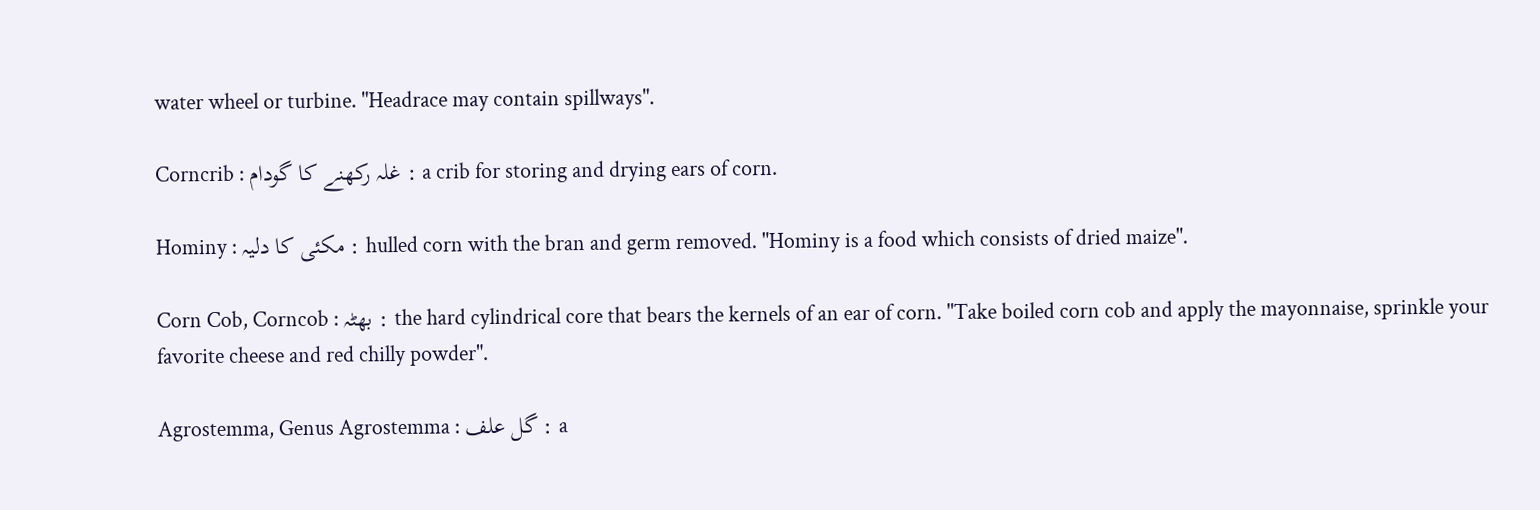water wheel or turbine. "Headrace may contain spillways".

Corncrib : غلہ رکھنے کا گودام : a crib for storing and drying ears of corn.

Hominy : مکئی کا دلیہ : hulled corn with the bran and germ removed. "Hominy is a food which consists of dried maize".

Corn Cob, Corncob : بھٹہ : the hard cylindrical core that bears the kernels of an ear of corn. "Take boiled corn cob and apply the mayonnaise, sprinkle your favorite cheese and red chilly powder".

Agrostemma, Genus Agrostemma : گل علف : a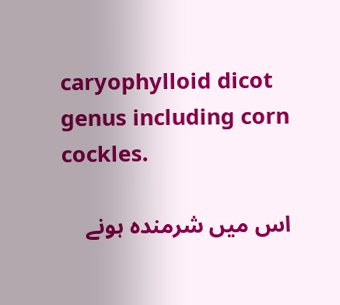caryophylloid dicot genus including corn cockles.

اس میں شرمندہ ہونے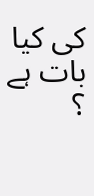کی کیا بات ہے ؟